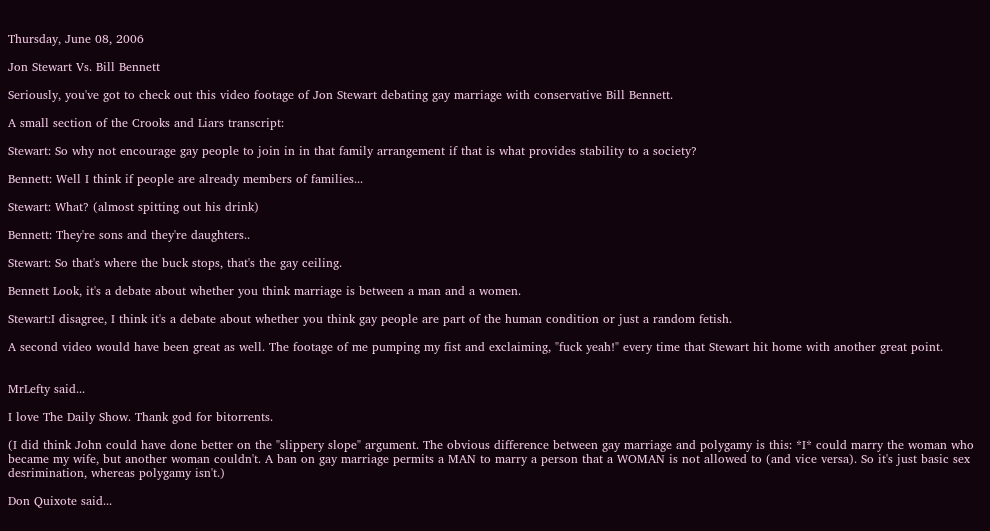Thursday, June 08, 2006

Jon Stewart Vs. Bill Bennett

Seriously, you've got to check out this video footage of Jon Stewart debating gay marriage with conservative Bill Bennett.

A small section of the Crooks and Liars transcript:

Stewart: So why not encourage gay people to join in in that family arrangement if that is what provides stability to a society?

Bennett: Well I think if people are already members of families...

Stewart: What? (almost spitting out his drink)

Bennett: They're sons and they're daughters..

Stewart: So that's where the buck stops, that's the gay ceiling.

Bennett Look, it's a debate about whether you think marriage is between a man and a women.

Stewart:I disagree, I think it's a debate about whether you think gay people are part of the human condition or just a random fetish.

A second video would have been great as well. The footage of me pumping my fist and exclaiming, "fuck yeah!" every time that Stewart hit home with another great point.


MrLefty said...

I love The Daily Show. Thank god for bitorrents.

(I did think John could have done better on the "slippery slope" argument. The obvious difference between gay marriage and polygamy is this: *I* could marry the woman who became my wife, but another woman couldn't. A ban on gay marriage permits a MAN to marry a person that a WOMAN is not allowed to (and vice versa). So it's just basic sex desrimination, whereas polygamy isn't.)

Don Quixote said...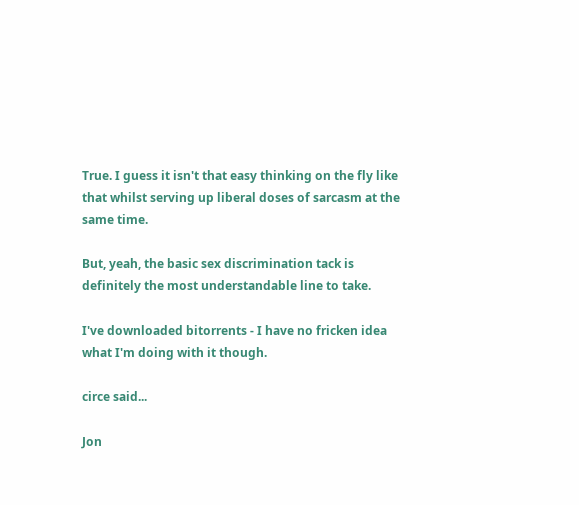True. I guess it isn't that easy thinking on the fly like that whilst serving up liberal doses of sarcasm at the same time.

But, yeah, the basic sex discrimination tack is definitely the most understandable line to take.

I've downloaded bitorrents - I have no fricken idea what I'm doing with it though.

circe said...

Jon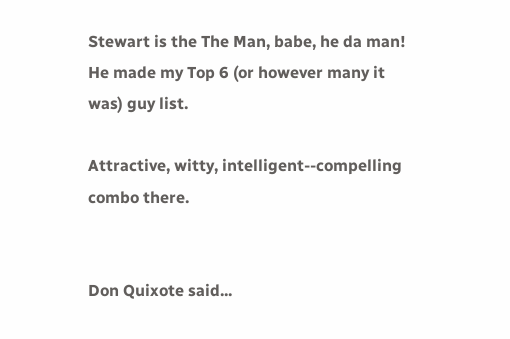Stewart is the The Man, babe, he da man! He made my Top 6 (or however many it was) guy list.

Attractive, witty, intelligent--compelling combo there.


Don Quixote said...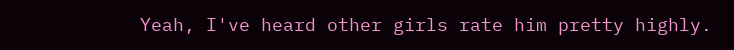Yeah, I've heard other girls rate him pretty highly.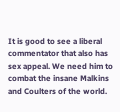It is good to see a liberal commentator that also has sex appeal. We need him to combat the insane Malkins and Coulters of the world.